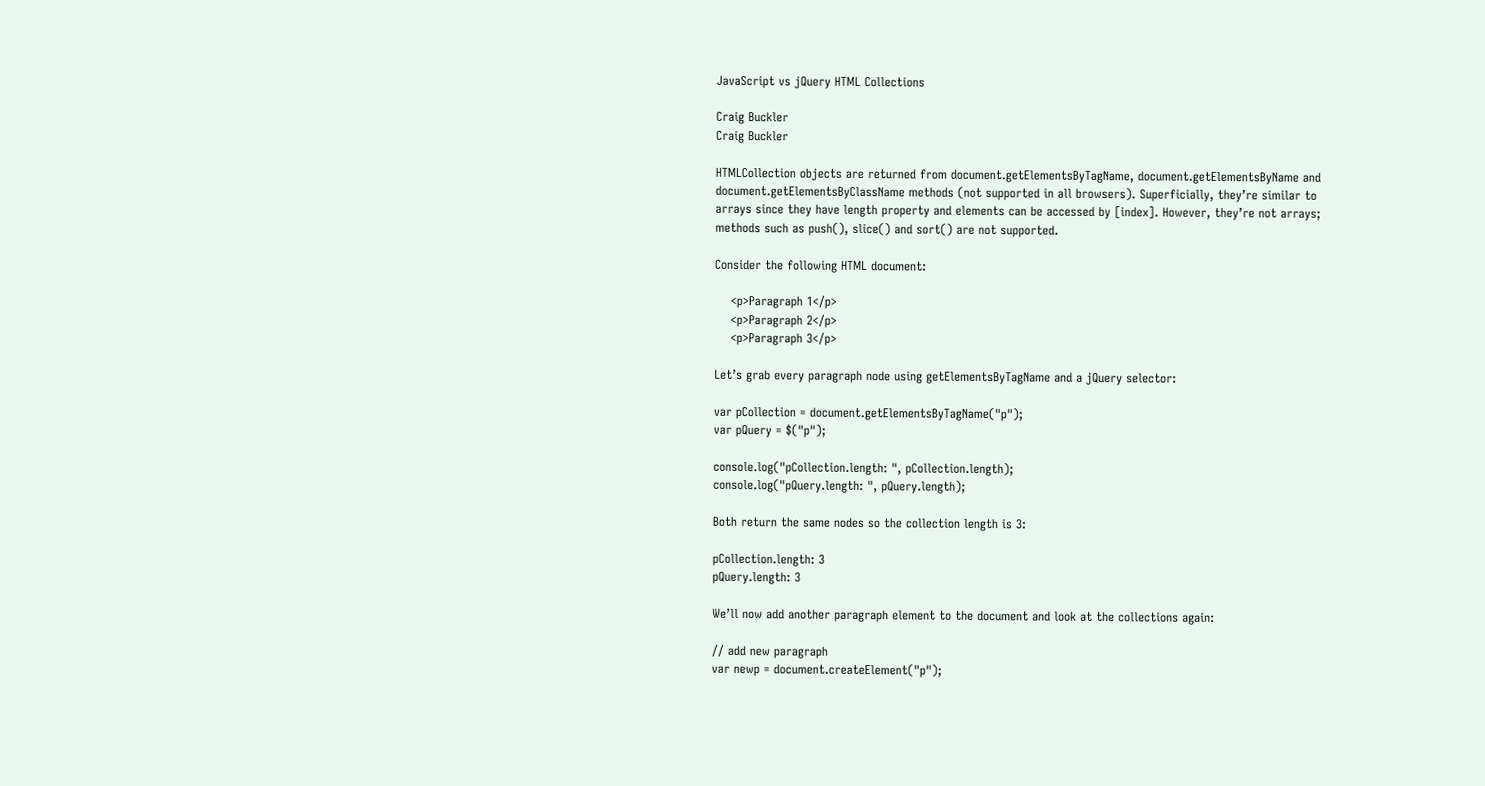JavaScript vs jQuery HTML Collections

Craig Buckler
Craig Buckler

HTMLCollection objects are returned from document.getElementsByTagName, document.getElementsByName and document.getElementsByClassName methods (not supported in all browsers). Superficially, they’re similar to arrays since they have length property and elements can be accessed by [index]. However, they’re not arrays; methods such as push(), slice() and sort() are not supported.

Consider the following HTML document:

    <p>Paragraph 1</p>
    <p>Paragraph 2</p>
    <p>Paragraph 3</p>

Let’s grab every paragraph node using getElementsByTagName and a jQuery selector:

var pCollection = document.getElementsByTagName("p");
var pQuery = $("p");

console.log("pCollection.length: ", pCollection.length);
console.log("pQuery.length: ", pQuery.length);

Both return the same nodes so the collection length is 3:

pCollection.length: 3
pQuery.length: 3

We’ll now add another paragraph element to the document and look at the collections again:

// add new paragraph
var newp = document.createElement("p");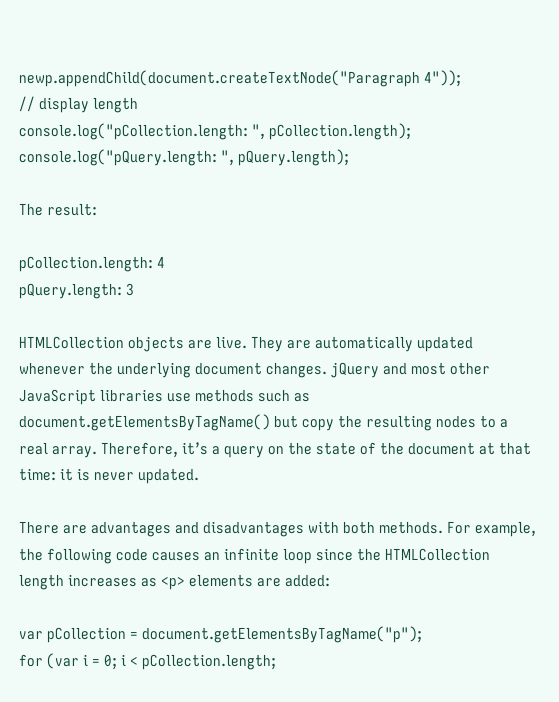newp.appendChild(document.createTextNode("Paragraph 4"));
// display length
console.log("pCollection.length: ", pCollection.length);
console.log("pQuery.length: ", pQuery.length);

The result:

pCollection.length: 4
pQuery.length: 3

HTMLCollection objects are live. They are automatically updated whenever the underlying document changes. jQuery and most other JavaScript libraries use methods such as document.getElementsByTagName() but copy the resulting nodes to a real array. Therefore, it’s a query on the state of the document at that time: it is never updated.

There are advantages and disadvantages with both methods. For example, the following code causes an infinite loop since the HTMLCollection length increases as <p> elements are added:

var pCollection = document.getElementsByTagName("p");
for (var i = 0; i < pCollection.length;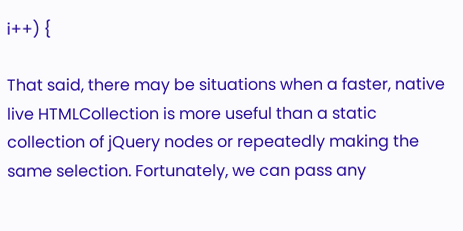i++) {

That said, there may be situations when a faster, native live HTMLCollection is more useful than a static collection of jQuery nodes or repeatedly making the same selection. Fortunately, we can pass any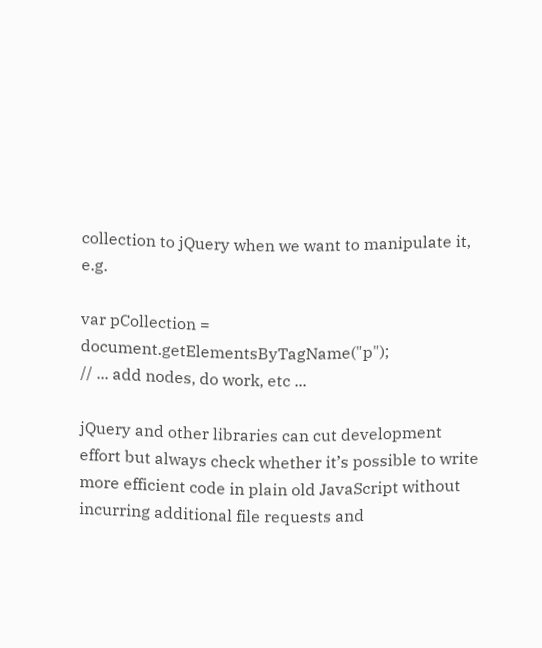collection to jQuery when we want to manipulate it, e.g.

var pCollection = document.getElementsByTagName("p");
// ... add nodes, do work, etc ...

jQuery and other libraries can cut development effort but always check whether it’s possible to write more efficient code in plain old JavaScript without incurring additional file requests and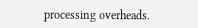processing overheads.